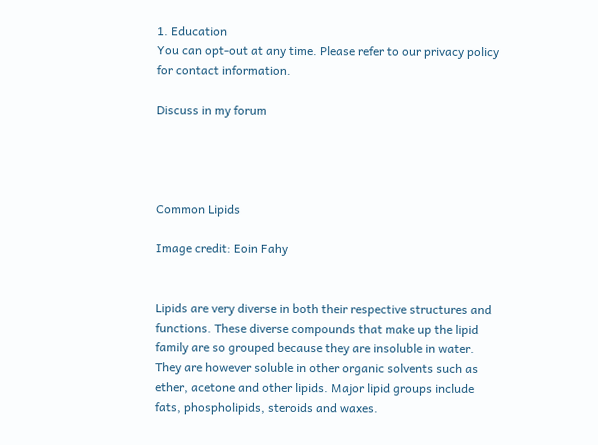1. Education
You can opt-out at any time. Please refer to our privacy policy for contact information.

Discuss in my forum




Common Lipids

Image credit: Eoin Fahy


Lipids are very diverse in both their respective structures and functions. These diverse compounds that make up the lipid family are so grouped because they are insoluble in water. They are however soluble in other organic solvents such as ether, acetone and other lipids. Major lipid groups include fats, phospholipids, steroids and waxes.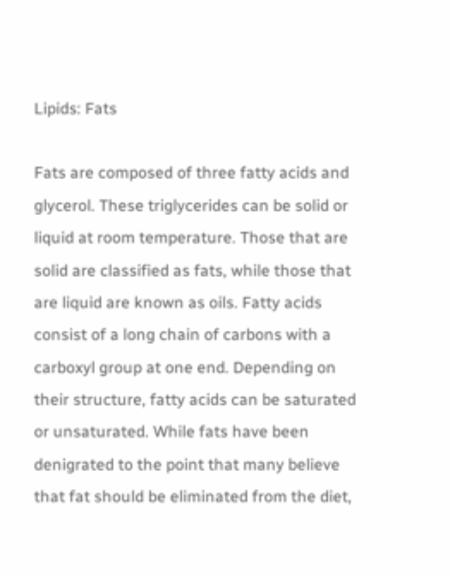Lipids: Fats

Fats are composed of three fatty acids and glycerol. These triglycerides can be solid or liquid at room temperature. Those that are solid are classified as fats, while those that are liquid are known as oils. Fatty acids consist of a long chain of carbons with a carboxyl group at one end. Depending on their structure, fatty acids can be saturated or unsaturated. While fats have been denigrated to the point that many believe that fat should be eliminated from the diet,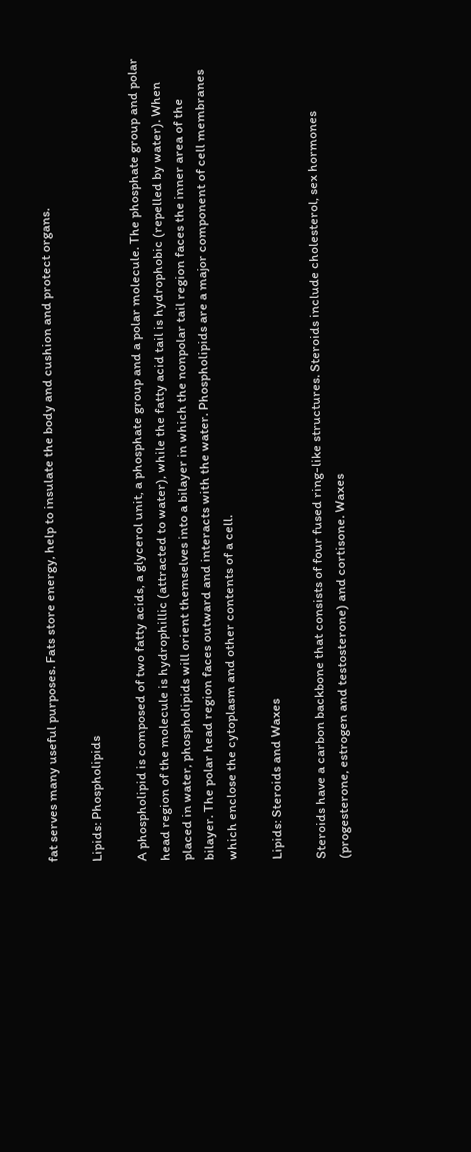fat serves many useful purposes. Fats store energy, help to insulate the body and cushion and protect organs.

Lipids: Phospholipids

A phospholipid is composed of two fatty acids, a glycerol unit, a phosphate group and a polar molecule. The phosphate group and polar head region of the molecule is hydrophillic (attracted to water), while the fatty acid tail is hydrophobic (repelled by water). When placed in water, phospholipids will orient themselves into a bilayer in which the nonpolar tail region faces the inner area of the bilayer. The polar head region faces outward and interacts with the water. Phospholipids are a major component of cell membranes which enclose the cytoplasm and other contents of a cell.

Lipids: Steroids and Waxes

Steroids have a carbon backbone that consists of four fused ring-like structures. Steroids include cholesterol, sex hormones (progesterone, estrogen and testosterone) and cortisone. Waxes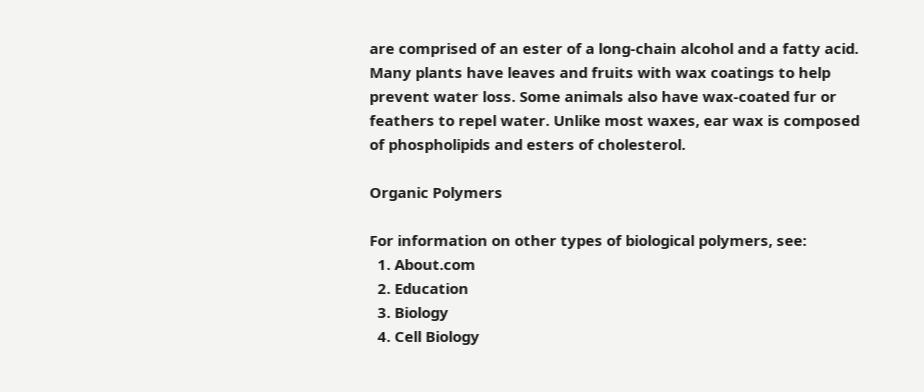are comprised of an ester of a long-chain alcohol and a fatty acid. Many plants have leaves and fruits with wax coatings to help prevent water loss. Some animals also have wax-coated fur or feathers to repel water. Unlike most waxes, ear wax is composed of phospholipids and esters of cholesterol.

Organic Polymers

For information on other types of biological polymers, see:
  1. About.com
  2. Education
  3. Biology
  4. Cell Biology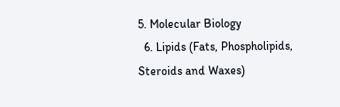5. Molecular Biology
  6. Lipids (Fats, Phospholipids, Steroids and Waxes)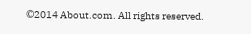©2014 About.com. All rights reserved.